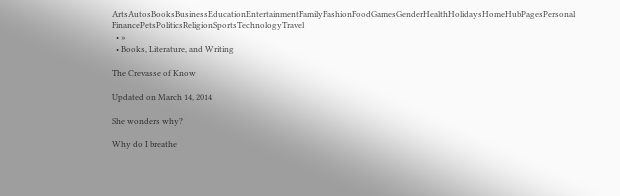ArtsAutosBooksBusinessEducationEntertainmentFamilyFashionFoodGamesGenderHealthHolidaysHomeHubPagesPersonal FinancePetsPoliticsReligionSportsTechnologyTravel
  • »
  • Books, Literature, and Writing

The Crevasse of Know

Updated on March 14, 2014

She wonders why?

Why do I breathe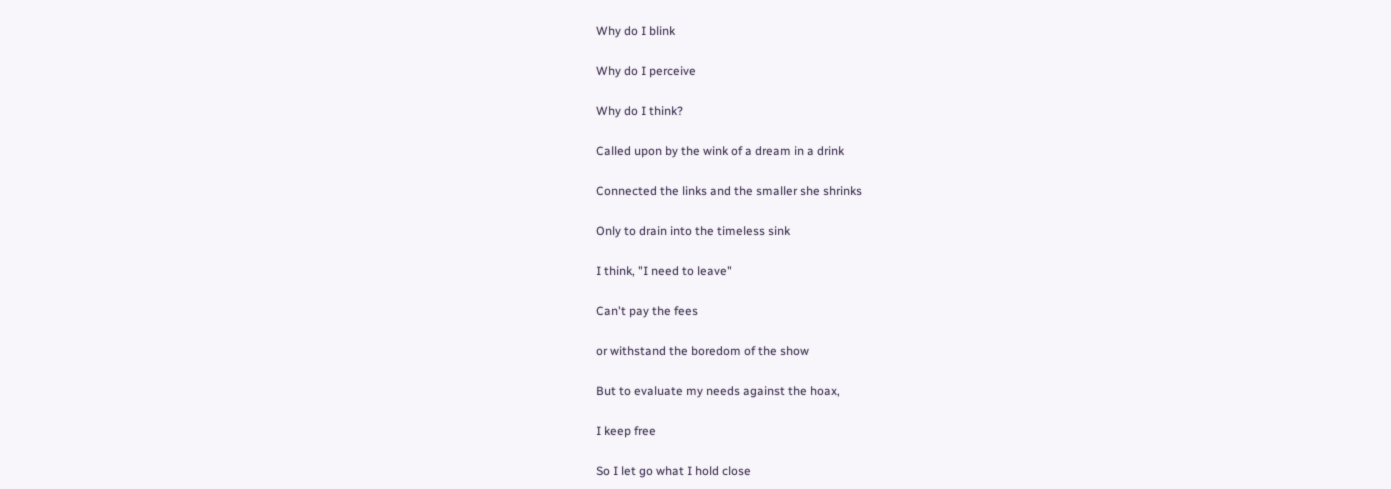Why do I blink

Why do I perceive

Why do I think?

Called upon by the wink of a dream in a drink

Connected the links and the smaller she shrinks

Only to drain into the timeless sink

I think, "I need to leave"

Can't pay the fees

or withstand the boredom of the show

But to evaluate my needs against the hoax,

I keep free

So I let go what I hold close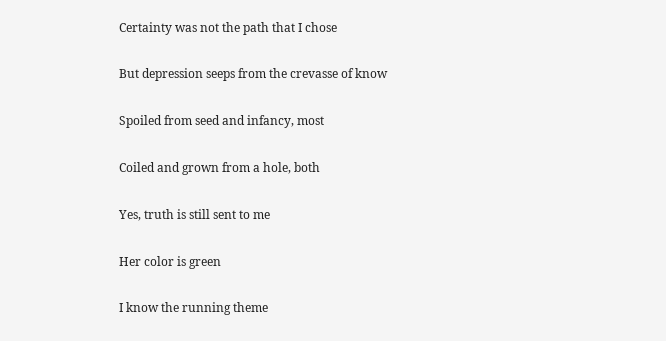Certainty was not the path that I chose

But depression seeps from the crevasse of know

Spoiled from seed and infancy, most

Coiled and grown from a hole, both

Yes, truth is still sent to me

Her color is green

I know the running theme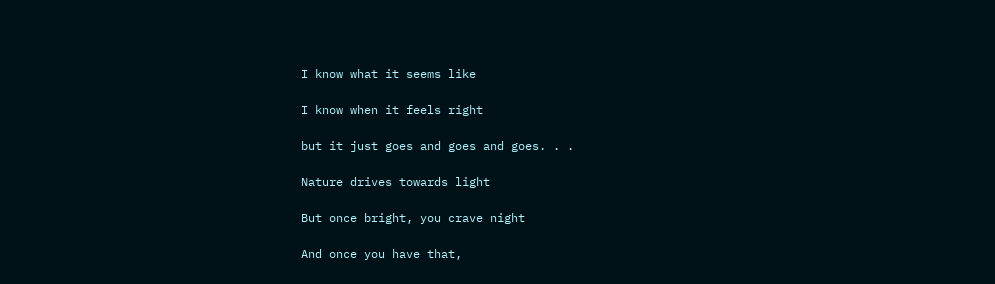I know what it seems like

I know when it feels right

but it just goes and goes and goes. . .

Nature drives towards light

But once bright, you crave night

And once you have that,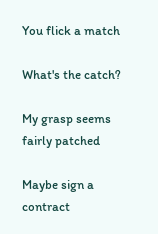You flick a match

What's the catch?

My grasp seems fairly patched

Maybe sign a contract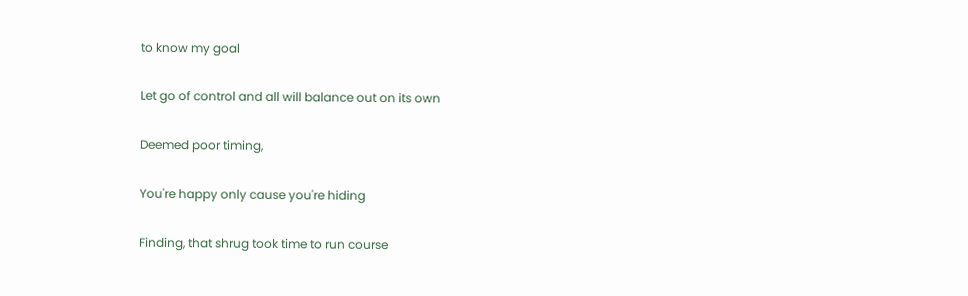to know my goal

Let go of control and all will balance out on its own

Deemed poor timing,

You're happy only cause you're hiding

Finding, that shrug took time to run course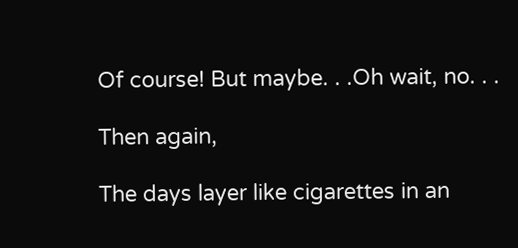Of course! But maybe. . .Oh wait, no. . .

Then again,

The days layer like cigarettes in an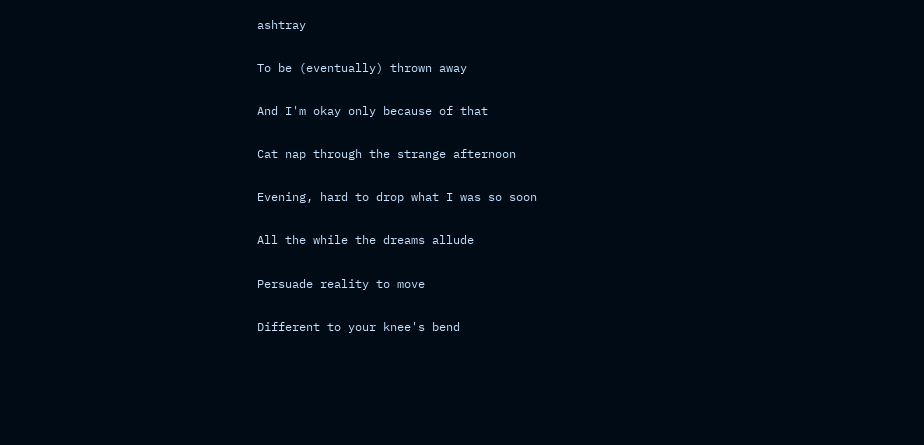ashtray

To be (eventually) thrown away

And I'm okay only because of that

Cat nap through the strange afternoon

Evening, hard to drop what I was so soon

All the while the dreams allude

Persuade reality to move

Different to your knee's bend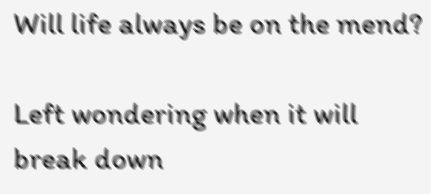Will life always be on the mend?

Left wondering when it will break down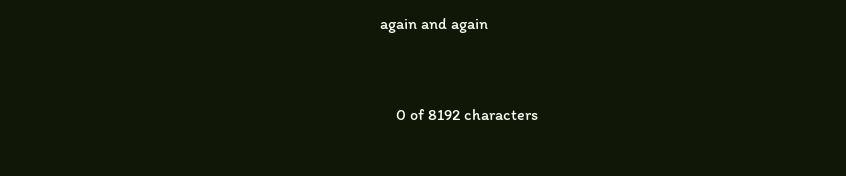again and again


    0 of 8192 characters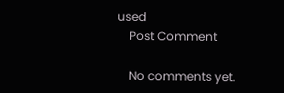used
    Post Comment

    No comments yet.